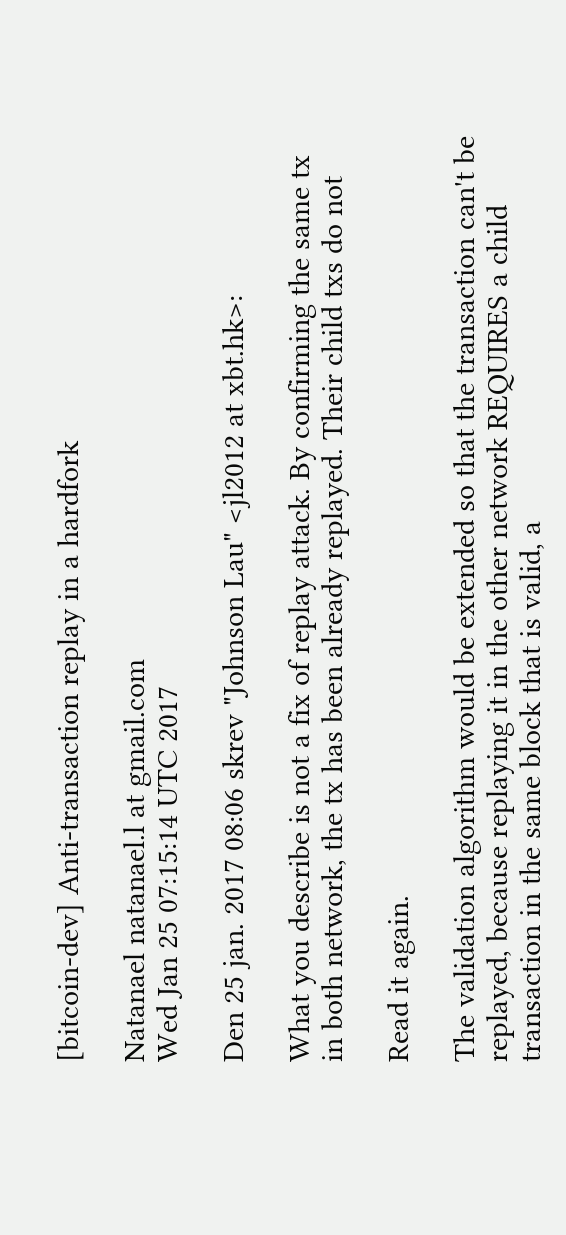[bitcoin-dev] Anti-transaction replay in a hardfork

Natanael natanael.l at gmail.com
Wed Jan 25 07:15:14 UTC 2017

Den 25 jan. 2017 08:06 skrev "Johnson Lau" <jl2012 at xbt.hk>:

What you describe is not a fix of replay attack. By confirming the same tx
in both network, the tx has been already replayed. Their child txs do not

Read it again.

The validation algorithm would be extended so that the transaction can't be
replayed, because replaying it in the other network REQUIRES a child
transaction in the same block that is valid, a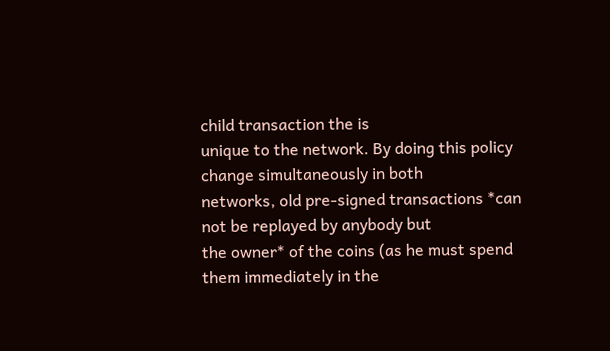child transaction the is
unique to the network. By doing this policy change simultaneously in both
networks, old pre-signed transactions *can not be replayed by anybody but
the owner* of the coins (as he must spend them immediately in the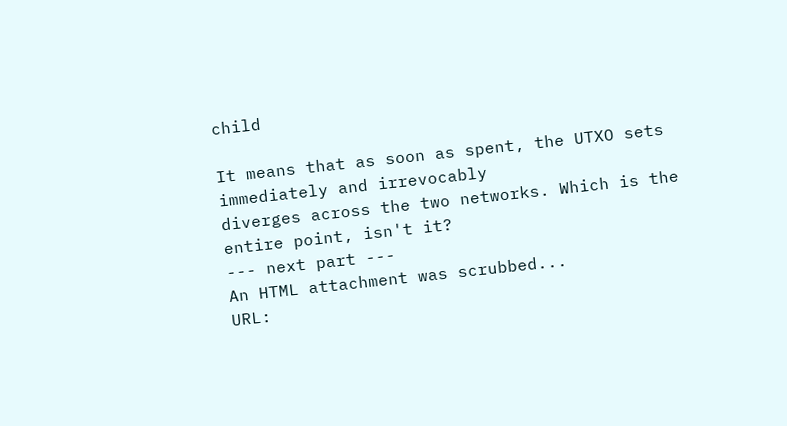child

It means that as soon as spent, the UTXO sets immediately and irrevocably
diverges across the two networks. Which is the entire point, isn't it?
--- next part ---
An HTML attachment was scrubbed...
URL: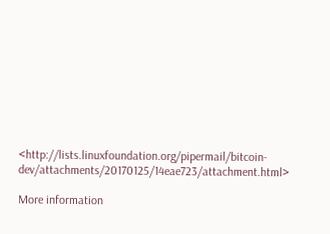<http://lists.linuxfoundation.org/pipermail/bitcoin-dev/attachments/20170125/14eae723/attachment.html>

More information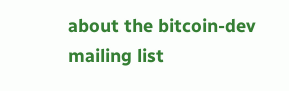about the bitcoin-dev mailing list